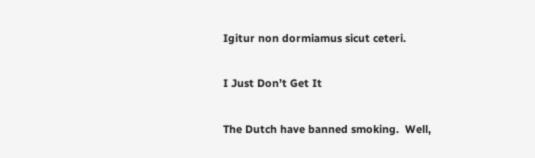Igitur non dormiamus sicut ceteri.

I Just Don’t Get It

The Dutch have banned smoking.  Well,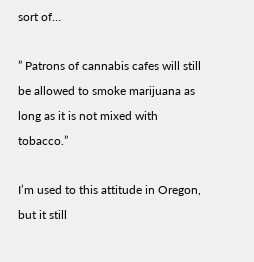sort of…

” Patrons of cannabis cafes will still be allowed to smoke marijuana as long as it is not mixed with tobacco.”

I’m used to this attitude in Oregon, but it still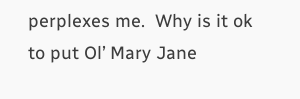perplexes me.  Why is it ok to put Ol’ Mary Jane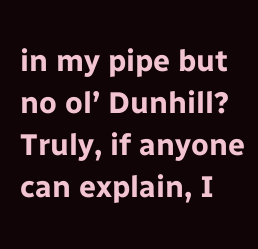in my pipe but no ol’ Dunhill? Truly, if anyone can explain, I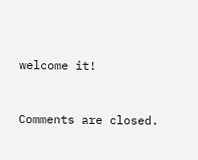welcome it!


Comments are closed.